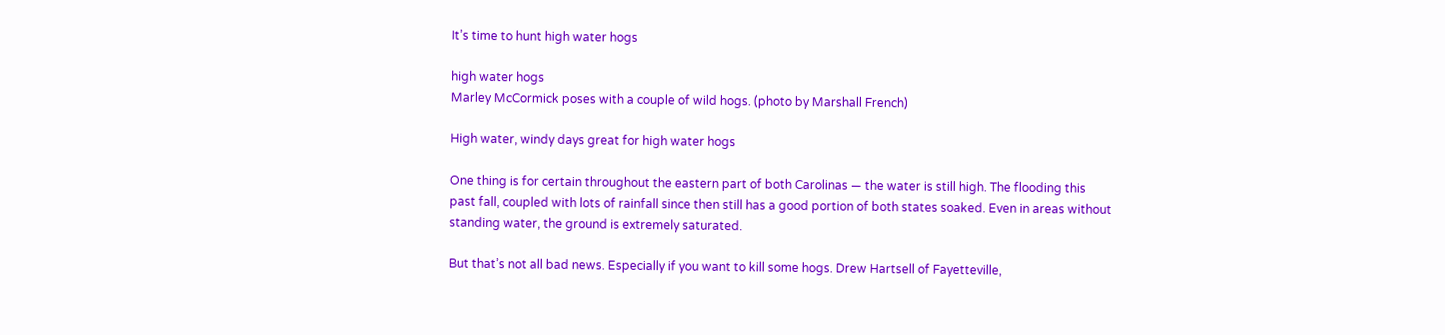It’s time to hunt high water hogs

high water hogs
Marley McCormick poses with a couple of wild hogs. (photo by Marshall French)

High water, windy days great for high water hogs

One thing is for certain throughout the eastern part of both Carolinas — the water is still high. The flooding this past fall, coupled with lots of rainfall since then still has a good portion of both states soaked. Even in areas without standing water, the ground is extremely saturated.

But that’s not all bad news. Especially if you want to kill some hogs. Drew Hartsell of Fayetteville,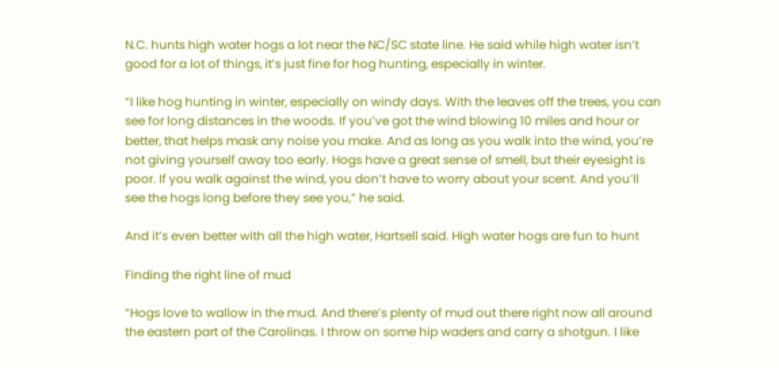N.C. hunts high water hogs a lot near the NC/SC state line. He said while high water isn’t good for a lot of things, it’s just fine for hog hunting, especially in winter.

“I like hog hunting in winter, especially on windy days. With the leaves off the trees, you can see for long distances in the woods. If you’ve got the wind blowing 10 miles and hour or better, that helps mask any noise you make. And as long as you walk into the wind, you’re not giving yourself away too early. Hogs have a great sense of smell, but their eyesight is poor. If you walk against the wind, you don’t have to worry about your scent. And you’ll see the hogs long before they see you,” he said.

And it’s even better with all the high water, Hartsell said. High water hogs are fun to hunt

Finding the right line of mud

“Hogs love to wallow in the mud. And there’s plenty of mud out there right now all around the eastern part of the Carolinas. I throw on some hip waders and carry a shotgun. I like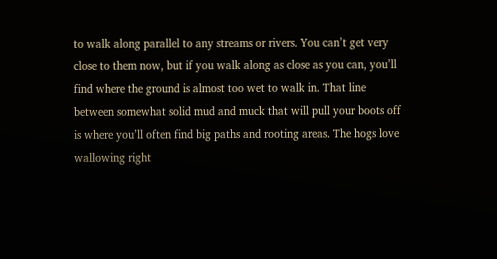to walk along parallel to any streams or rivers. You can’t get very close to them now, but if you walk along as close as you can, you’ll find where the ground is almost too wet to walk in. That line between somewhat solid mud and muck that will pull your boots off is where you’ll often find big paths and rooting areas. The hogs love wallowing right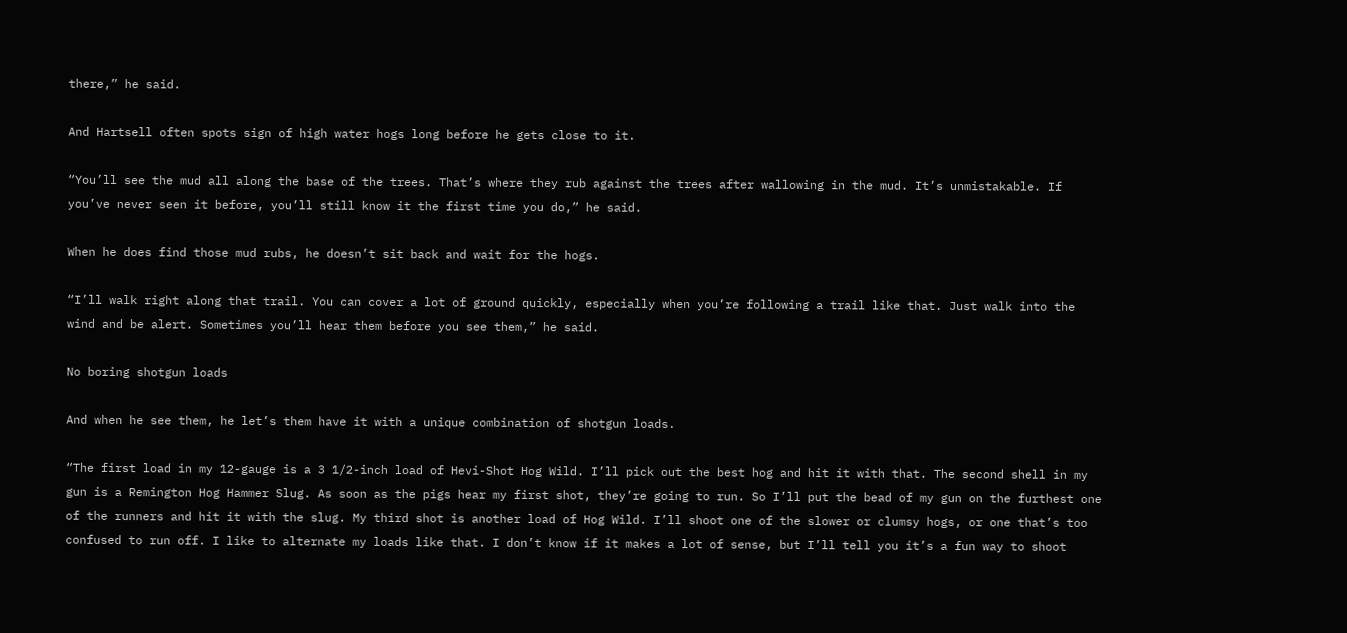there,” he said.

And Hartsell often spots sign of high water hogs long before he gets close to it.

“You’ll see the mud all along the base of the trees. That’s where they rub against the trees after wallowing in the mud. It’s unmistakable. If you’ve never seen it before, you’ll still know it the first time you do,” he said.

When he does find those mud rubs, he doesn’t sit back and wait for the hogs.

“I’ll walk right along that trail. You can cover a lot of ground quickly, especially when you’re following a trail like that. Just walk into the wind and be alert. Sometimes you’ll hear them before you see them,” he said.

No boring shotgun loads

And when he see them, he let’s them have it with a unique combination of shotgun loads.

“The first load in my 12-gauge is a 3 1/2-inch load of Hevi-Shot Hog Wild. I’ll pick out the best hog and hit it with that. The second shell in my gun is a Remington Hog Hammer Slug. As soon as the pigs hear my first shot, they’re going to run. So I’ll put the bead of my gun on the furthest one of the runners and hit it with the slug. My third shot is another load of Hog Wild. I’ll shoot one of the slower or clumsy hogs, or one that’s too confused to run off. I like to alternate my loads like that. I don’t know if it makes a lot of sense, but I’ll tell you it’s a fun way to shoot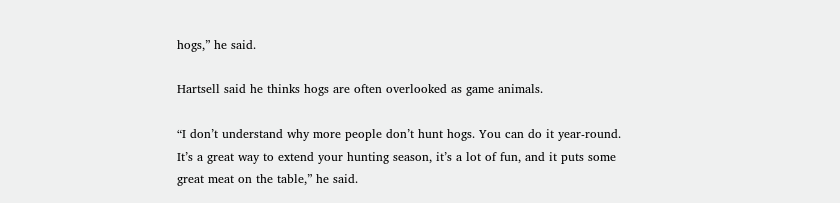hogs,” he said.

Hartsell said he thinks hogs are often overlooked as game animals.

“I don’t understand why more people don’t hunt hogs. You can do it year-round. It’s a great way to extend your hunting season, it’s a lot of fun, and it puts some great meat on the table,” he said.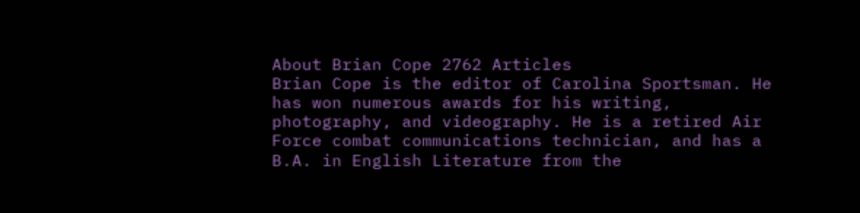About Brian Cope 2762 Articles
Brian Cope is the editor of Carolina Sportsman. He has won numerous awards for his writing, photography, and videography. He is a retired Air Force combat communications technician, and has a B.A. in English Literature from the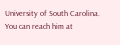University of South Carolina. You can reach him at